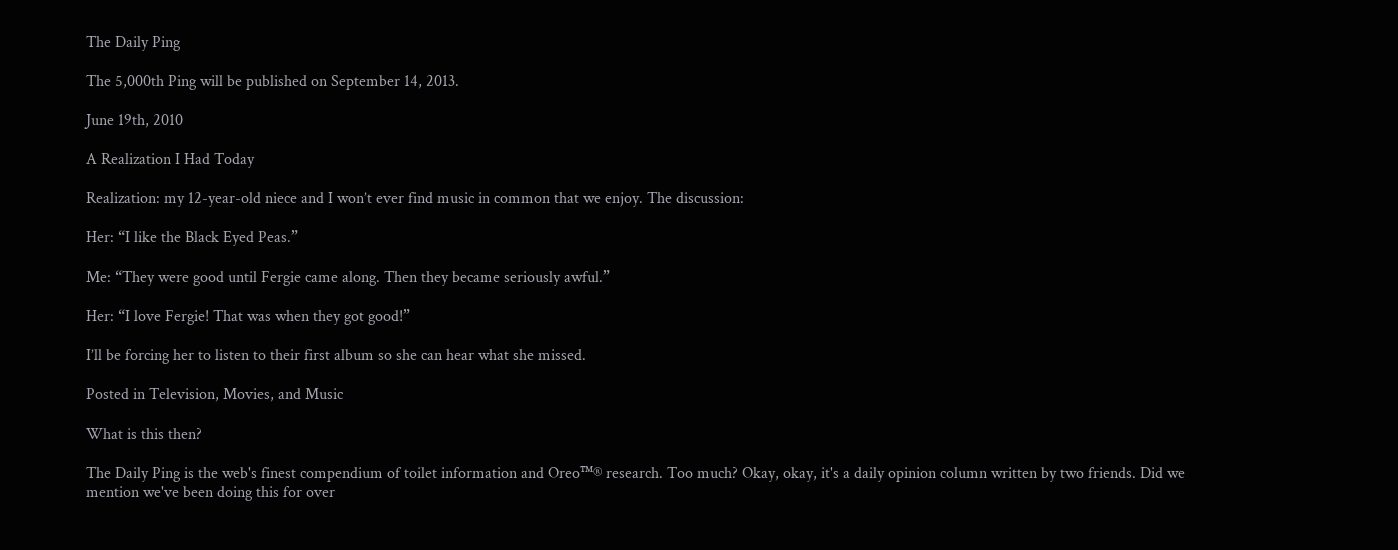The Daily Ping

The 5,000th Ping will be published on September 14, 2013.

June 19th, 2010

A Realization I Had Today

Realization: my 12-year-old niece and I won’t ever find music in common that we enjoy. The discussion:

Her: “I like the Black Eyed Peas.”

Me: “They were good until Fergie came along. Then they became seriously awful.”

Her: “I love Fergie! That was when they got good!”

I’ll be forcing her to listen to their first album so she can hear what she missed.

Posted in Television, Movies, and Music

What is this then?

The Daily Ping is the web's finest compendium of toilet information and Oreo™® research. Too much? Okay, okay, it's a daily opinion column written by two friends. Did we mention we've been doing this for over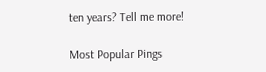ten years? Tell me more!

Most Popular Pings